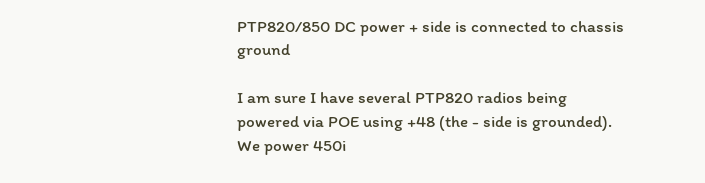PTP820/850 DC power + side is connected to chassis ground

I am sure I have several PTP820 radios being powered via POE using +48 (the - side is grounded). We power 450i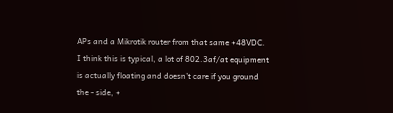APs and a Mikrotik router from that same +48VDC. I think this is typical, a lot of 802.3af/at equipment is actually floating and doesn’t care if you ground the - side, +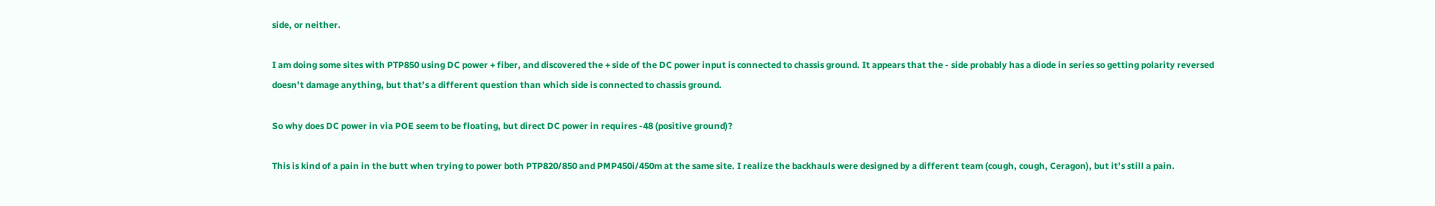side, or neither.

I am doing some sites with PTP850 using DC power + fiber, and discovered the + side of the DC power input is connected to chassis ground. It appears that the - side probably has a diode in series so getting polarity reversed doesn’t damage anything, but that’s a different question than which side is connected to chassis ground.

So why does DC power in via POE seem to be floating, but direct DC power in requires -48 (positive ground)?

This is kind of a pain in the butt when trying to power both PTP820/850 and PMP450i/450m at the same site. I realize the backhauls were designed by a different team (cough, cough, Ceragon), but it’s still a pain.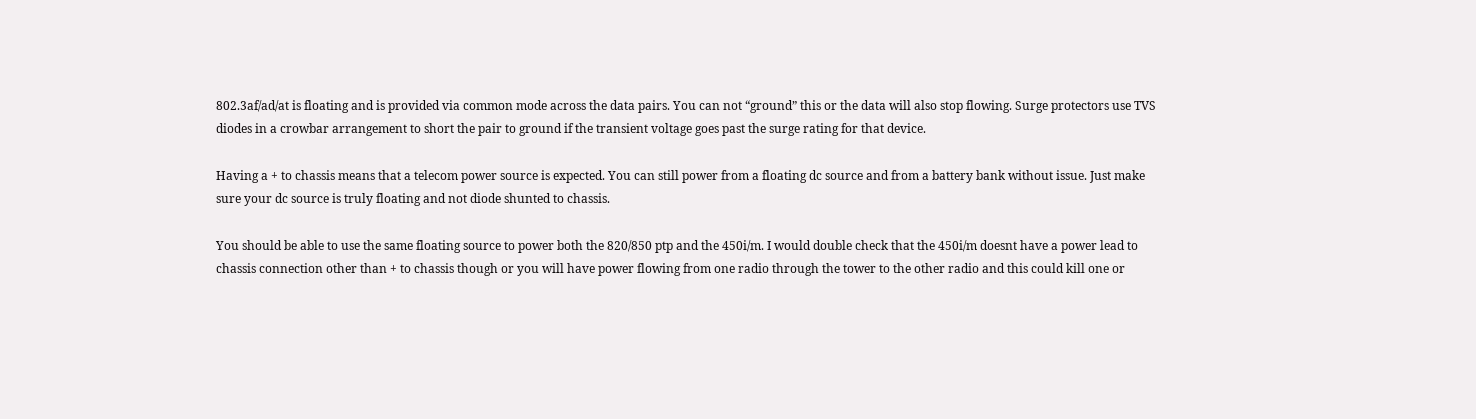802.3af/ad/at is floating and is provided via common mode across the data pairs. You can not “ground” this or the data will also stop flowing. Surge protectors use TVS diodes in a crowbar arrangement to short the pair to ground if the transient voltage goes past the surge rating for that device.

Having a + to chassis means that a telecom power source is expected. You can still power from a floating dc source and from a battery bank without issue. Just make sure your dc source is truly floating and not diode shunted to chassis.

You should be able to use the same floating source to power both the 820/850 ptp and the 450i/m. I would double check that the 450i/m doesnt have a power lead to chassis connection other than + to chassis though or you will have power flowing from one radio through the tower to the other radio and this could kill one or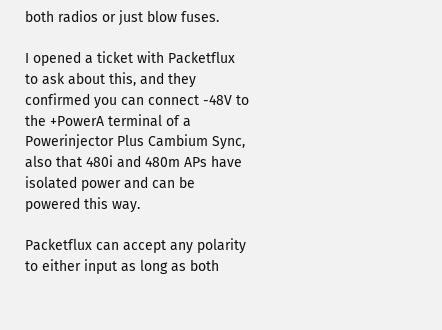both radios or just blow fuses.

I opened a ticket with Packetflux to ask about this, and they confirmed you can connect -48V to the +PowerA terminal of a Powerinjector Plus Cambium Sync, also that 480i and 480m APs have isolated power and can be powered this way.

Packetflux can accept any polarity to either input as long as both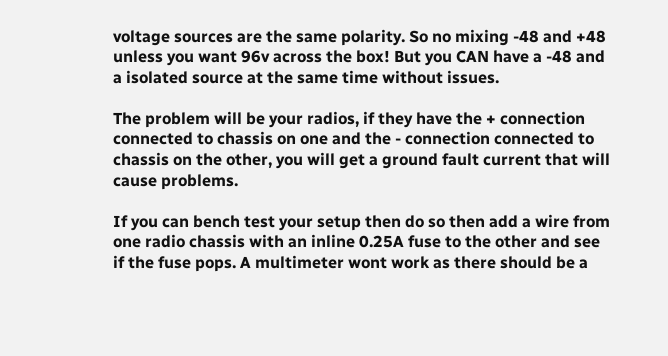voltage sources are the same polarity. So no mixing -48 and +48 unless you want 96v across the box! But you CAN have a -48 and a isolated source at the same time without issues.

The problem will be your radios, if they have the + connection connected to chassis on one and the - connection connected to chassis on the other, you will get a ground fault current that will cause problems.

If you can bench test your setup then do so then add a wire from one radio chassis with an inline 0.25A fuse to the other and see if the fuse pops. A multimeter wont work as there should be a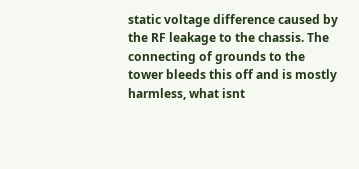static voltage difference caused by the RF leakage to the chassis. The connecting of grounds to the tower bleeds this off and is mostly harmless, what isnt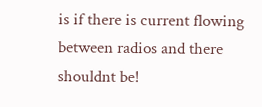is if there is current flowing between radios and there shouldnt be!